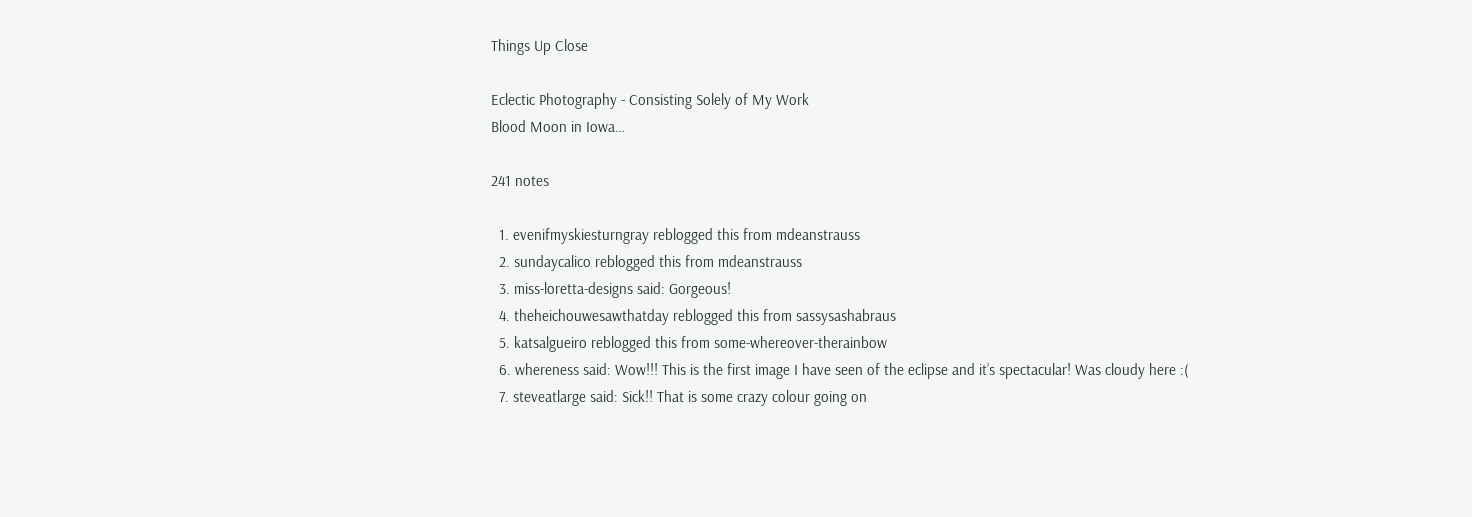Things Up Close

Eclectic Photography - Consisting Solely of My Work
Blood Moon in Iowa…

241 notes

  1. evenifmyskiesturngray reblogged this from mdeanstrauss
  2. sundaycalico reblogged this from mdeanstrauss
  3. miss-loretta-designs said: Gorgeous!
  4. theheichouwesawthatday reblogged this from sassysashabraus
  5. katsalgueiro reblogged this from some-whereover-therainbow
  6. whereness said: Wow!!! This is the first image I have seen of the eclipse and it’s spectacular! Was cloudy here :(
  7. steveatlarge said: Sick!! That is some crazy colour going on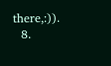there,:)).
  8.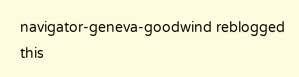navigator-geneva-goodwind reblogged this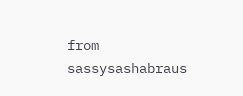from sassysashabraus